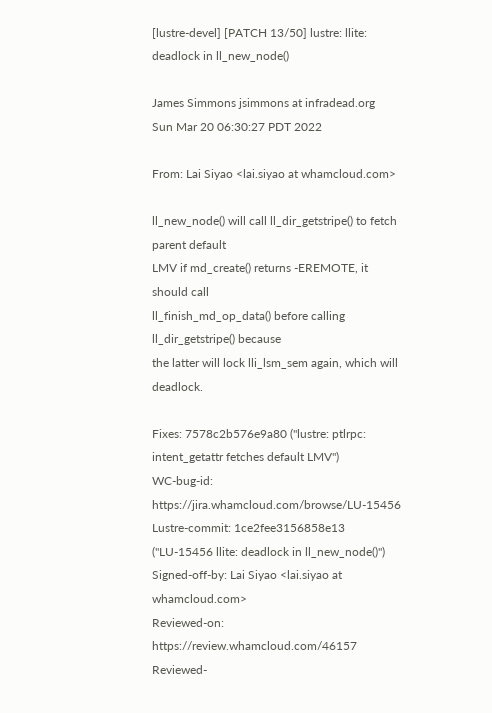[lustre-devel] [PATCH 13/50] lustre: llite: deadlock in ll_new_node()

James Simmons jsimmons at infradead.org
Sun Mar 20 06:30:27 PDT 2022

From: Lai Siyao <lai.siyao at whamcloud.com>

ll_new_node() will call ll_dir_getstripe() to fetch parent default
LMV if md_create() returns -EREMOTE, it should call
ll_finish_md_op_data() before calling ll_dir_getstripe() because
the latter will lock lli_lsm_sem again, which will deadlock.

Fixes: 7578c2b576e9a80 ("lustre: ptlrpc: intent_getattr fetches default LMV")
WC-bug-id: https://jira.whamcloud.com/browse/LU-15456
Lustre-commit: 1ce2fee3156858e13 ("LU-15456 llite: deadlock in ll_new_node()")
Signed-off-by: Lai Siyao <lai.siyao at whamcloud.com>
Reviewed-on: https://review.whamcloud.com/46157
Reviewed-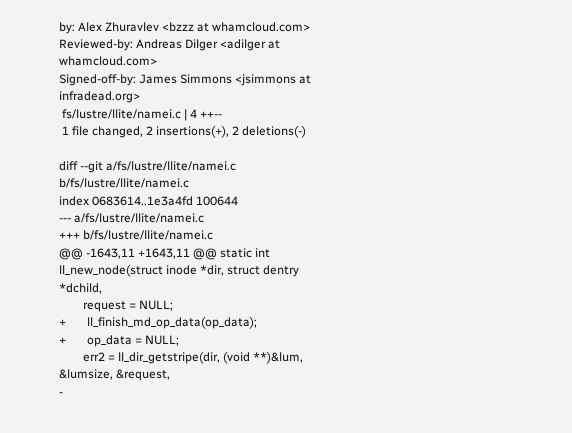by: Alex Zhuravlev <bzzz at whamcloud.com>
Reviewed-by: Andreas Dilger <adilger at whamcloud.com>
Signed-off-by: James Simmons <jsimmons at infradead.org>
 fs/lustre/llite/namei.c | 4 ++--
 1 file changed, 2 insertions(+), 2 deletions(-)

diff --git a/fs/lustre/llite/namei.c b/fs/lustre/llite/namei.c
index 0683614..1e3a4fd 100644
--- a/fs/lustre/llite/namei.c
+++ b/fs/lustre/llite/namei.c
@@ -1643,11 +1643,11 @@ static int ll_new_node(struct inode *dir, struct dentry *dchild,
        request = NULL;
+       ll_finish_md_op_data(op_data);
+       op_data = NULL;
        err2 = ll_dir_getstripe(dir, (void **)&lum, &lumsize, &request,
-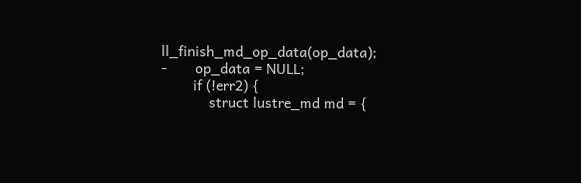ll_finish_md_op_data(op_data);
-       op_data = NULL;
        if (!err2) {
            struct lustre_md md = {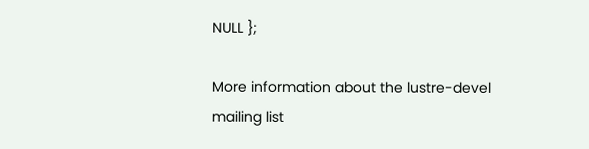NULL };

More information about the lustre-devel mailing list